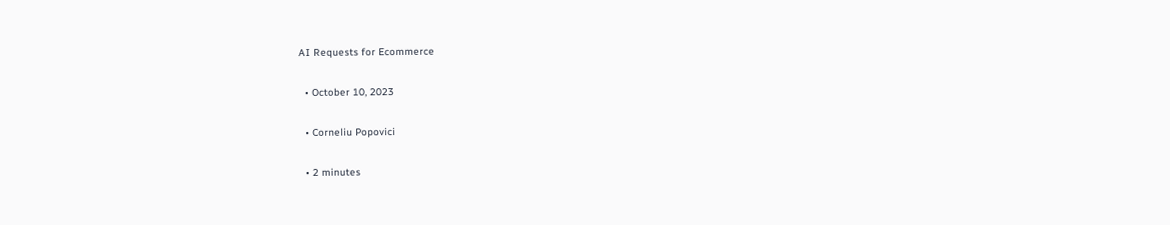AI Requests for Ecommerce

  • October 10, 2023

  • Corneliu Popovici

  • 2 minutes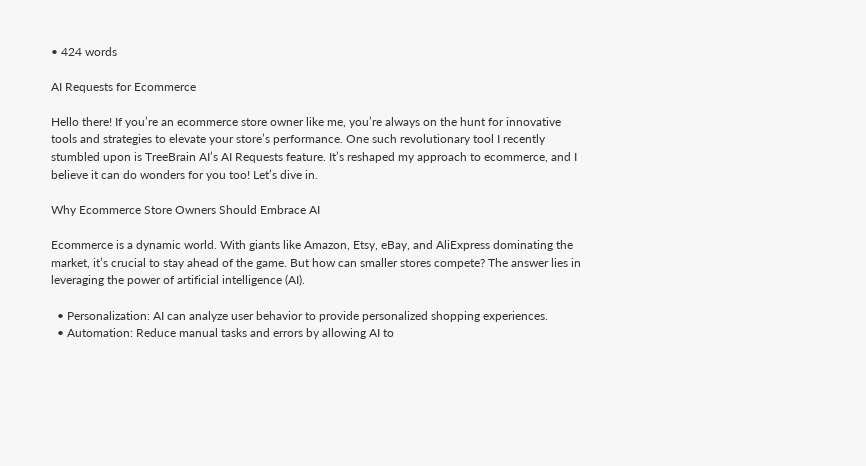• 424 words

AI Requests for Ecommerce

Hello there! If you’re an ecommerce store owner like me, you’re always on the hunt for innovative tools and strategies to elevate your store’s performance. One such revolutionary tool I recently stumbled upon is TreeBrain AI’s AI Requests feature. It’s reshaped my approach to ecommerce, and I believe it can do wonders for you too! Let’s dive in.

Why Ecommerce Store Owners Should Embrace AI

Ecommerce is a dynamic world. With giants like Amazon, Etsy, eBay, and AliExpress dominating the market, it’s crucial to stay ahead of the game. But how can smaller stores compete? The answer lies in leveraging the power of artificial intelligence (AI).

  • Personalization: AI can analyze user behavior to provide personalized shopping experiences.
  • Automation: Reduce manual tasks and errors by allowing AI to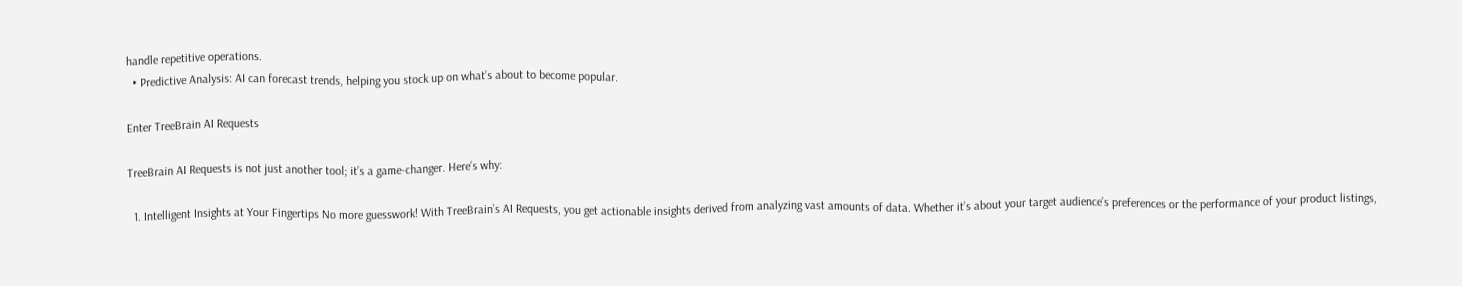handle repetitive operations.
  • Predictive Analysis: AI can forecast trends, helping you stock up on what’s about to become popular.

Enter TreeBrain AI Requests

TreeBrain AI Requests is not just another tool; it’s a game-changer. Here’s why:

  1. Intelligent Insights at Your Fingertips No more guesswork! With TreeBrain’s AI Requests, you get actionable insights derived from analyzing vast amounts of data. Whether it’s about your target audience’s preferences or the performance of your product listings,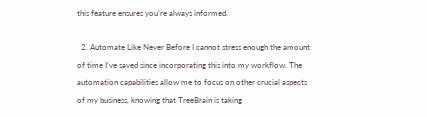this feature ensures you’re always informed.

  2. Automate Like Never Before I cannot stress enough the amount of time I’ve saved since incorporating this into my workflow. The automation capabilities allow me to focus on other crucial aspects of my business, knowing that TreeBrain is taking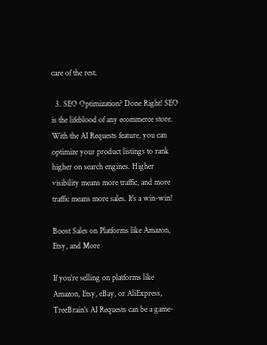care of the rest.

  3. SEO Optimization? Done Right! SEO is the lifeblood of any ecommerce store. With the AI Requests feature, you can optimize your product listings to rank higher on search engines. Higher visibility means more traffic, and more traffic means more sales. It’s a win-win!

Boost Sales on Platforms like Amazon, Etsy, and More

If you’re selling on platforms like Amazon, Etsy, eBay, or AliExpress, TreeBrain’s AI Requests can be a game-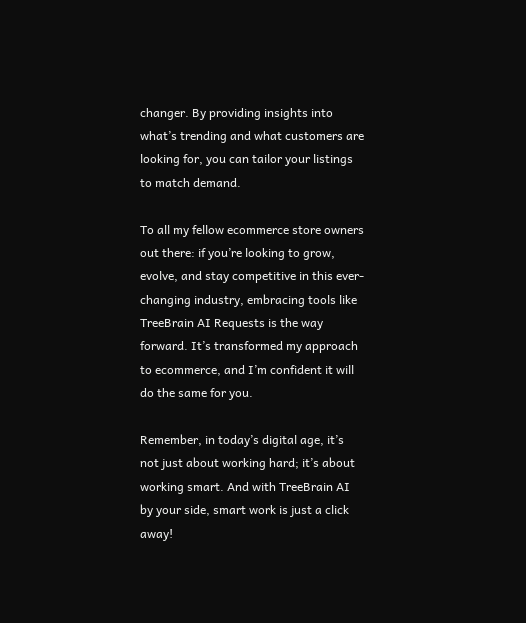changer. By providing insights into what’s trending and what customers are looking for, you can tailor your listings to match demand.

To all my fellow ecommerce store owners out there: if you’re looking to grow, evolve, and stay competitive in this ever-changing industry, embracing tools like TreeBrain AI Requests is the way forward. It’s transformed my approach to ecommerce, and I’m confident it will do the same for you.

Remember, in today’s digital age, it’s not just about working hard; it’s about working smart. And with TreeBrain AI by your side, smart work is just a click away!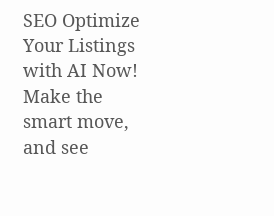SEO Optimize Your Listings with AI Now! Make the smart move, and see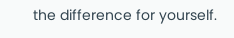the difference for yourself.